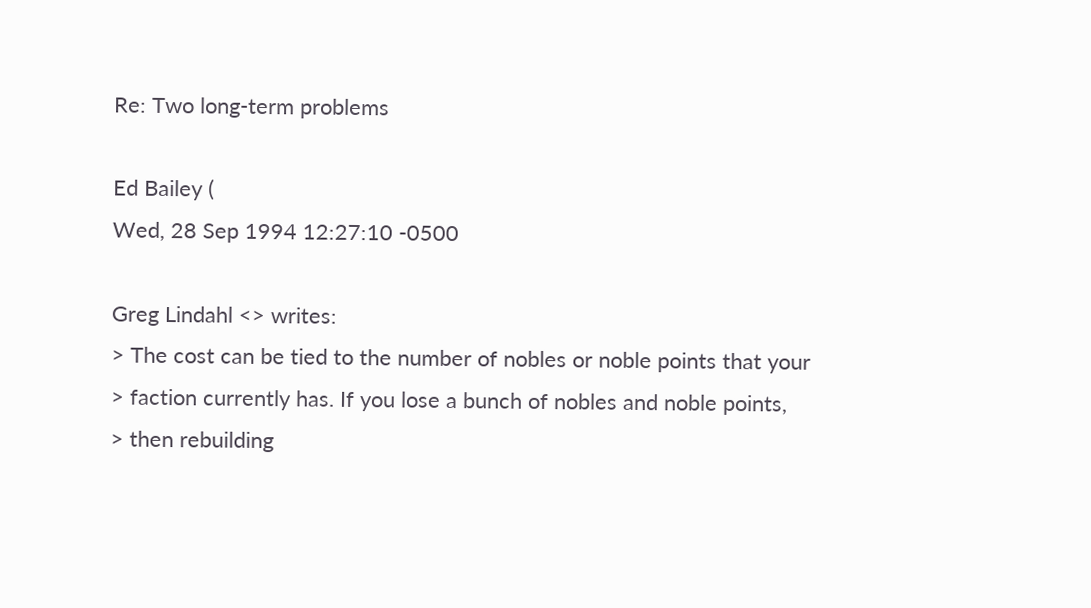Re: Two long-term problems

Ed Bailey (
Wed, 28 Sep 1994 12:27:10 -0500

Greg Lindahl <> writes:
> The cost can be tied to the number of nobles or noble points that your
> faction currently has. If you lose a bunch of nobles and noble points,
> then rebuilding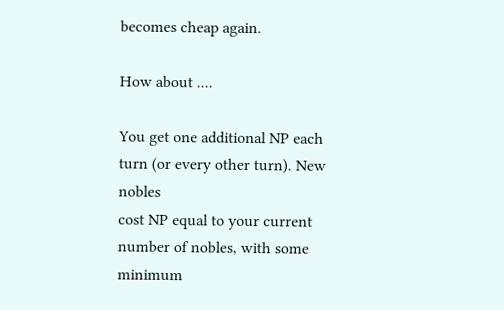becomes cheap again.

How about ....

You get one additional NP each turn (or every other turn). New nobles
cost NP equal to your current number of nobles, with some minimum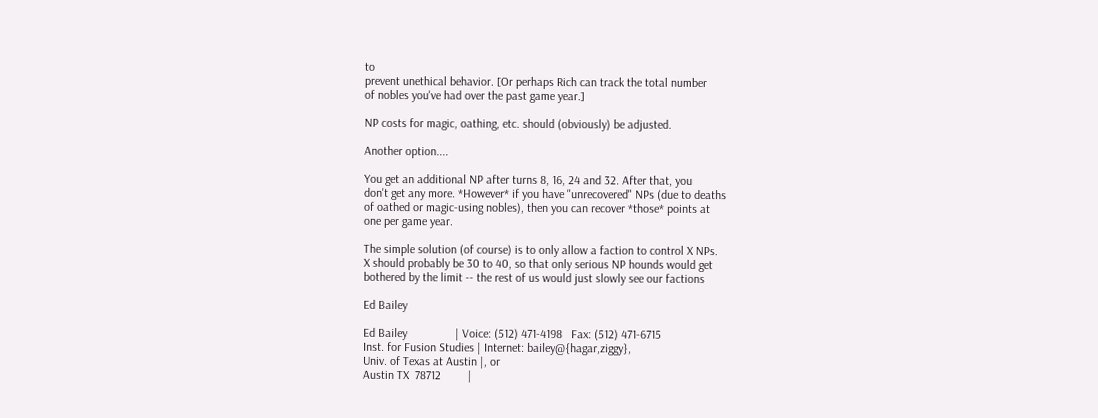to
prevent unethical behavior. [Or perhaps Rich can track the total number
of nobles you've had over the past game year.]

NP costs for magic, oathing, etc. should (obviously) be adjusted.

Another option....

You get an additional NP after turns 8, 16, 24 and 32. After that, you
don't get any more. *However* if you have "unrecovered" NPs (due to deaths
of oathed or magic-using nobles), then you can recover *those* points at
one per game year.

The simple solution (of course) is to only allow a faction to control X NPs.
X should probably be 30 to 40, so that only serious NP hounds would get
bothered by the limit -- the rest of us would just slowly see our factions

Ed Bailey

Ed Bailey                | Voice: (512) 471-4198   Fax: (512) 471-6715
Inst. for Fusion Studies | Internet: bailey@{hagar,ziggy},
Univ. of Texas at Austin |, or
Austin TX  78712         |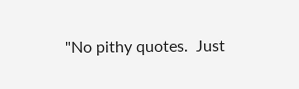"No pithy quotes.  Just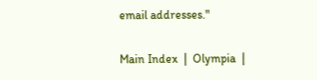email addresses."

Main Index  |  Olympia  |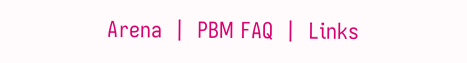Arena  |  PBM FAQ  |  Links